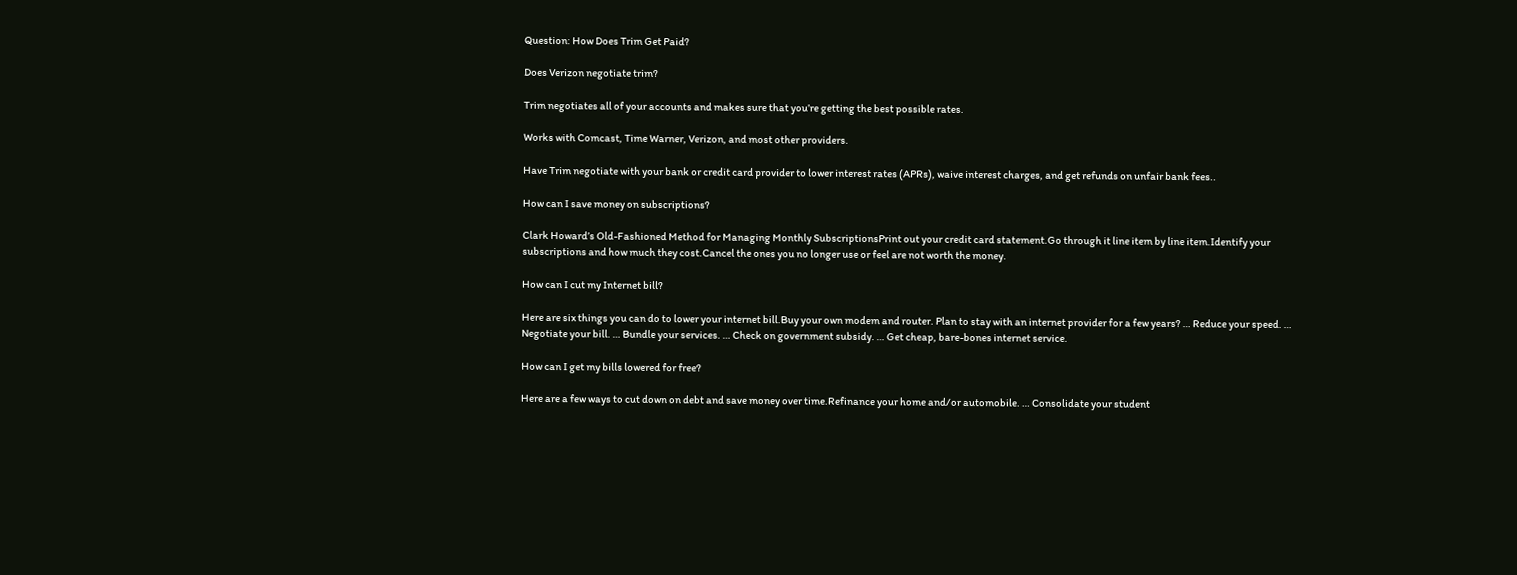Question: How Does Trim Get Paid?

Does Verizon negotiate trim?

Trim negotiates all of your accounts and makes sure that you’re getting the best possible rates.

Works with Comcast, Time Warner, Verizon, and most other providers.

Have Trim negotiate with your bank or credit card provider to lower interest rates (APRs), waive interest charges, and get refunds on unfair bank fees..

How can I save money on subscriptions?

Clark Howard’s Old-Fashioned Method for Managing Monthly SubscriptionsPrint out your credit card statement.Go through it line item by line item.Identify your subscriptions and how much they cost.Cancel the ones you no longer use or feel are not worth the money.

How can I cut my Internet bill?

Here are six things you can do to lower your internet bill.Buy your own modem and router. Plan to stay with an internet provider for a few years? … Reduce your speed. … Negotiate your bill. … Bundle your services. … Check on government subsidy. … Get cheap, bare-bones internet service.

How can I get my bills lowered for free?

Here are a few ways to cut down on debt and save money over time.Refinance your home and/or automobile. … Consolidate your student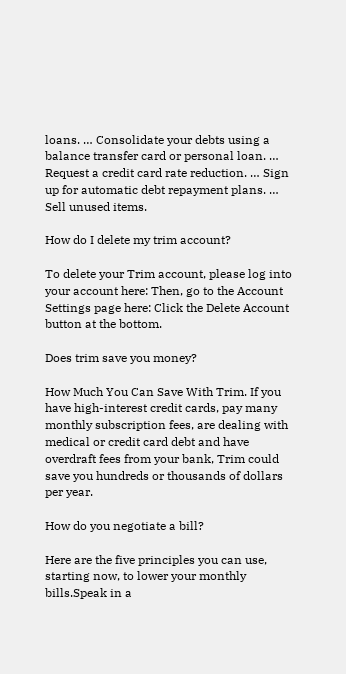loans. … Consolidate your debts using a balance transfer card or personal loan. … Request a credit card rate reduction. … Sign up for automatic debt repayment plans. … Sell unused items.

How do I delete my trim account?

To delete your Trim account, please log into your account here: Then, go to the Account Settings page here: Click the Delete Account button at the bottom.

Does trim save you money?

How Much You Can Save With Trim. If you have high-interest credit cards, pay many monthly subscription fees, are dealing with medical or credit card debt and have overdraft fees from your bank, Trim could save you hundreds or thousands of dollars per year.

How do you negotiate a bill?

Here are the five principles you can use, starting now, to lower your monthly bills.Speak in a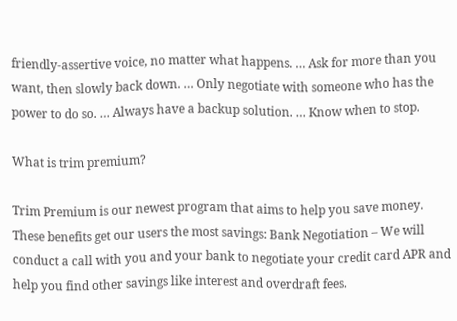friendly-assertive voice, no matter what happens. … Ask for more than you want, then slowly back down. … Only negotiate with someone who has the power to do so. … Always have a backup solution. … Know when to stop.

What is trim premium?

Trim Premium is our newest program that aims to help you save money. These benefits get our users the most savings: Bank Negotiation – We will conduct a call with you and your bank to negotiate your credit card APR and help you find other savings like interest and overdraft fees.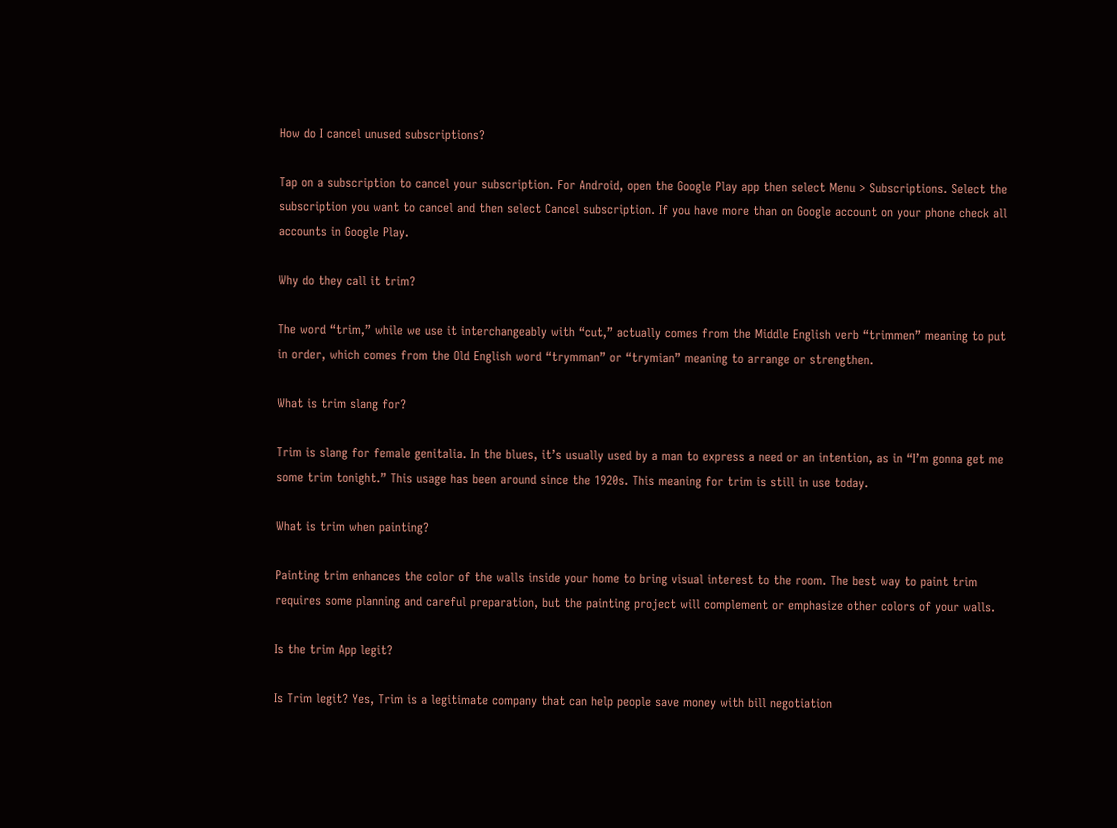How do I cancel unused subscriptions?

Tap on a subscription to cancel your subscription. For Android, open the Google Play app then select Menu > Subscriptions. Select the subscription you want to cancel and then select Cancel subscription. If you have more than on Google account on your phone check all accounts in Google Play.

Why do they call it trim?

The word “trim,” while we use it interchangeably with “cut,” actually comes from the Middle English verb “trimmen” meaning to put in order, which comes from the Old English word “trymman” or “trymian” meaning to arrange or strengthen.

What is trim slang for?

Trim is slang for female genitalia. In the blues, it’s usually used by a man to express a need or an intention, as in “I’m gonna get me some trim tonight.” This usage has been around since the 1920s. This meaning for trim is still in use today.

What is trim when painting?

Painting trim enhances the color of the walls inside your home to bring visual interest to the room. The best way to paint trim requires some planning and careful preparation, but the painting project will complement or emphasize other colors of your walls.

Is the trim App legit?

Is Trim legit? Yes, Trim is a legitimate company that can help people save money with bill negotiation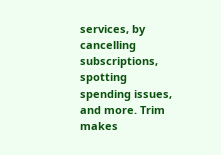services, by cancelling subscriptions, spotting spending issues, and more. Trim makes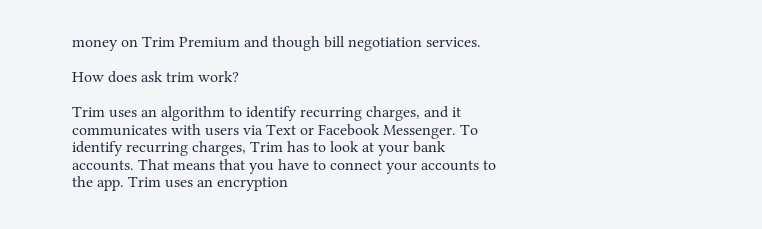money on Trim Premium and though bill negotiation services.

How does ask trim work?

Trim uses an algorithm to identify recurring charges, and it communicates with users via Text or Facebook Messenger. To identify recurring charges, Trim has to look at your bank accounts. That means that you have to connect your accounts to the app. Trim uses an encryption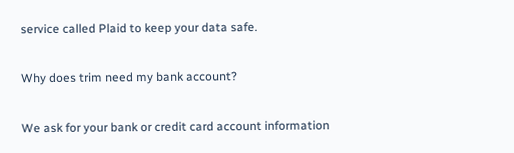service called Plaid to keep your data safe.

Why does trim need my bank account?

We ask for your bank or credit card account information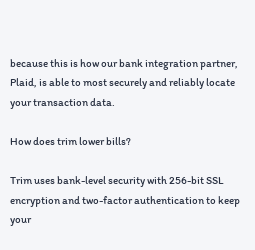because this is how our bank integration partner, Plaid, is able to most securely and reliably locate your transaction data.

How does trim lower bills?

Trim uses bank-level security with 256-bit SSL encryption and two-factor authentication to keep your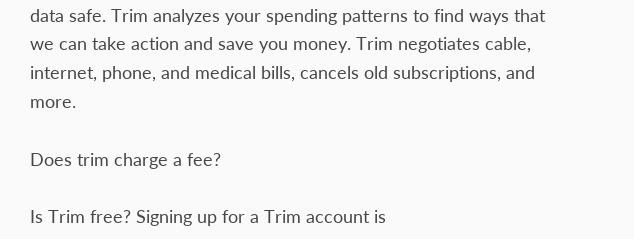data safe. Trim analyzes your spending patterns to find ways that we can take action and save you money. Trim negotiates cable, internet, phone, and medical bills, cancels old subscriptions, and more.

Does trim charge a fee?

Is Trim free? Signing up for a Trim account is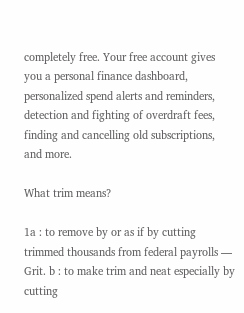completely free. Your free account gives you a personal finance dashboard, personalized spend alerts and reminders, detection and fighting of overdraft fees, finding and cancelling old subscriptions, and more.

What trim means?

1a : to remove by or as if by cutting trimmed thousands from federal payrolls — Grit. b : to make trim and neat especially by cutting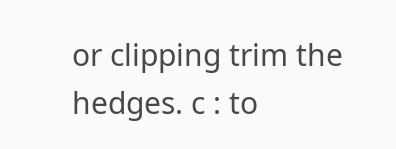or clipping trim the hedges. c : to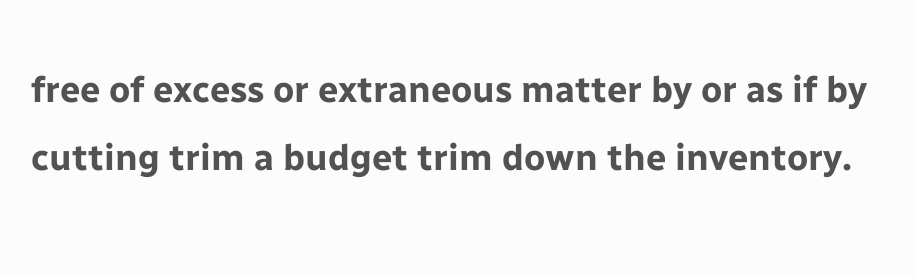free of excess or extraneous matter by or as if by cutting trim a budget trim down the inventory.